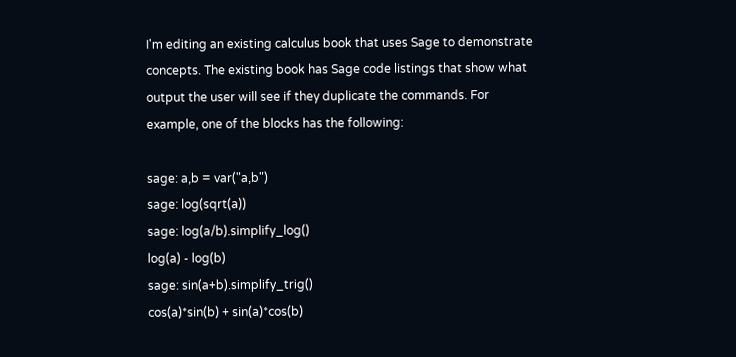I'm editing an existing calculus book that uses Sage to demonstrate concepts. The existing book has Sage code listings that show what output the user will see if they duplicate the commands. For example, one of the blocks has the following:

sage: a,b = var("a,b")
sage: log(sqrt(a))
sage: log(a/b).simplify_log()
log(a) - log(b)
sage: sin(a+b).simplify_trig()
cos(a)*sin(b) + sin(a)*cos(b)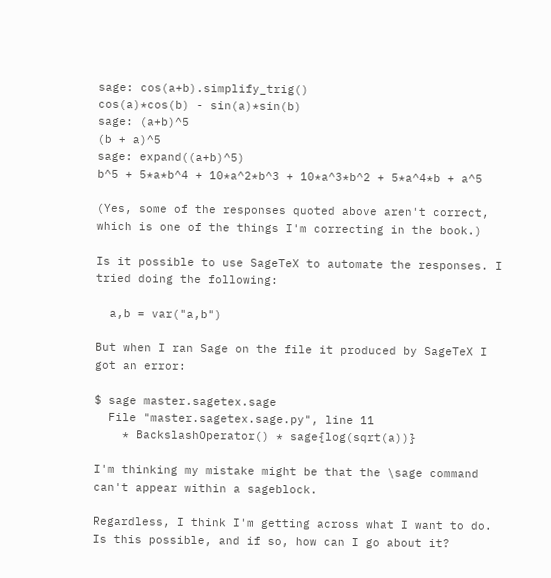sage: cos(a+b).simplify_trig()
cos(a)*cos(b) - sin(a)*sin(b)
sage: (a+b)^5
(b + a)^5
sage: expand((a+b)^5)
b^5 + 5*a*b^4 + 10*a^2*b^3 + 10*a^3*b^2 + 5*a^4*b + a^5

(Yes, some of the responses quoted above aren't correct, which is one of the things I'm correcting in the book.)

Is it possible to use SageTeX to automate the responses. I tried doing the following:

  a,b = var("a,b")

But when I ran Sage on the file it produced by SageTeX I got an error:

$ sage master.sagetex.sage
  File "master.sagetex.sage.py", line 11
    * BackslashOperator() * sage{log(sqrt(a))}

I'm thinking my mistake might be that the \sage command can't appear within a sageblock.

Regardless, I think I'm getting across what I want to do. Is this possible, and if so, how can I go about it?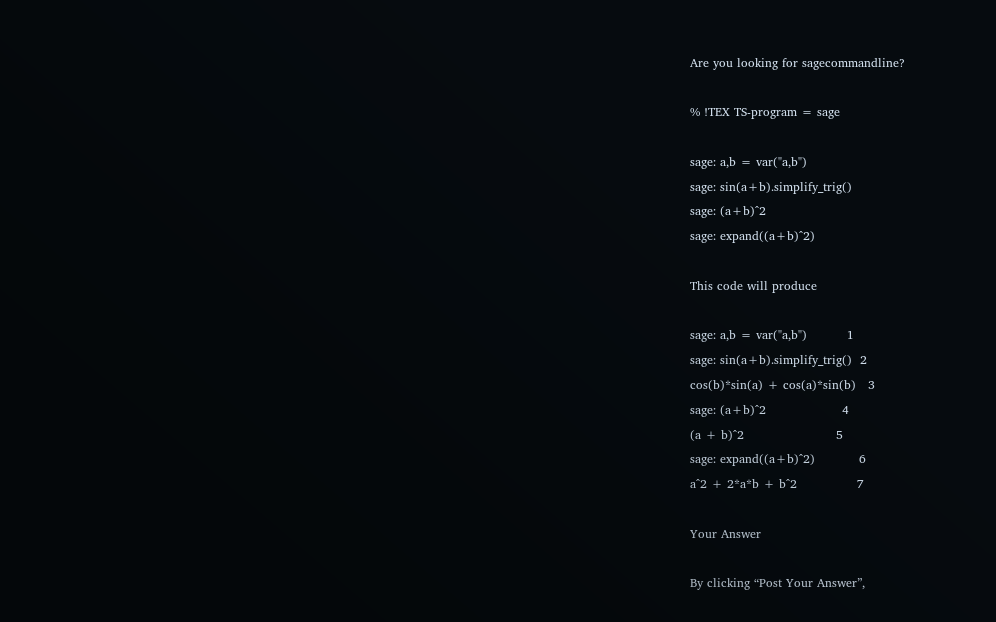Are you looking for sagecommandline?

% !TEX TS-program = sage

sage: a,b = var("a,b")
sage: sin(a+b).simplify_trig()
sage: (a+b)^2
sage: expand((a+b)^2)

This code will produce

sage: a,b = var("a,b")          1
sage: sin(a+b).simplify_trig()  2
cos(b)*sin(a) + cos(a)*sin(b)   3
sage: (a+b)^2                   4
(a + b)^2                       5
sage: expand((a+b)^2)           6
a^2 + 2*a*b + b^2               7

Your Answer

By clicking “Post Your Answer”,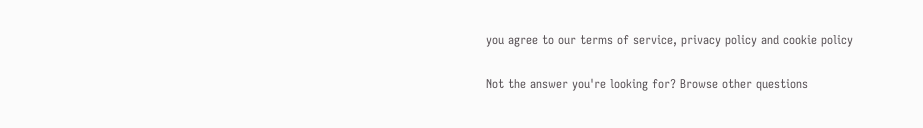you agree to our terms of service, privacy policy and cookie policy

Not the answer you're looking for? Browse other questions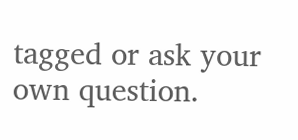tagged or ask your own question.